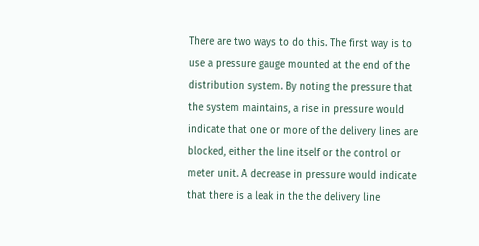There are two ways to do this. The first way is to use a pressure gauge mounted at the end of the distribution system. By noting the pressure that the system maintains, a rise in pressure would indicate that one or more of the delivery lines are blocked, either the line itself or the control or meter unit. A decrease in pressure would indicate that there is a leak in the the delivery line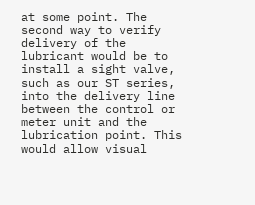at some point. The second way to verify delivery of the lubricant would be to install a sight valve, such as our ST series, into the delivery line between the control or meter unit and the lubrication point. This would allow visual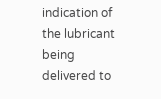indication of the lubricant being delivered to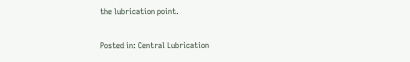the lubrication point.

Posted in: Central Lubrication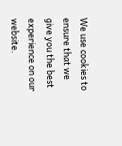We use cookies to ensure that we give you the best experience on our website.